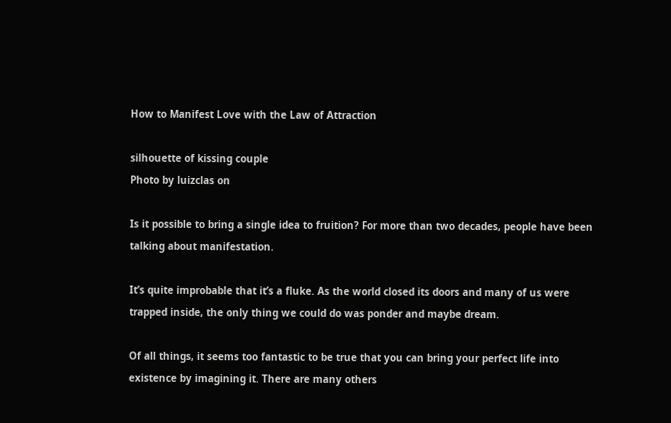How to Manifest Love with the Law of Attraction

silhouette of kissing couple
Photo by luizclas on

Is it possible to bring a single idea to fruition? For more than two decades, people have been talking about manifestation.

It’s quite improbable that it’s a fluke. As the world closed its doors and many of us were trapped inside, the only thing we could do was ponder and maybe dream.

Of all things, it seems too fantastic to be true that you can bring your perfect life into existence by imagining it. There are many others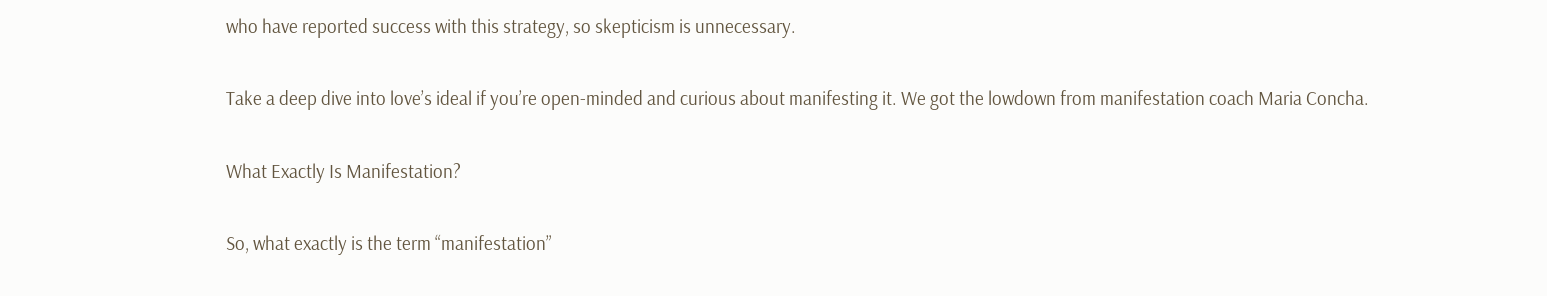who have reported success with this strategy, so skepticism is unnecessary.

Take a deep dive into love’s ideal if you’re open-minded and curious about manifesting it. We got the lowdown from manifestation coach Maria Concha.

What Exactly Is Manifestation?

So, what exactly is the term “manifestation”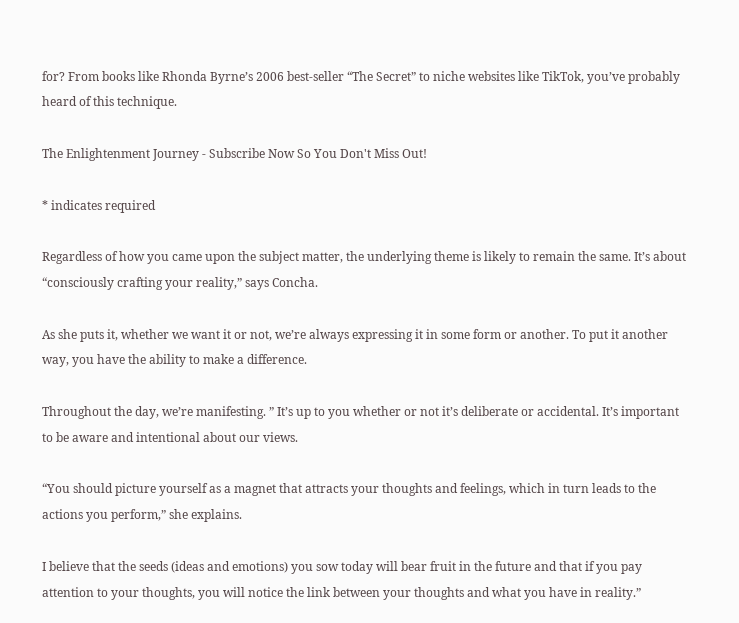for? From books like Rhonda Byrne’s 2006 best-seller “The Secret” to niche websites like TikTok, you’ve probably heard of this technique.

The Enlightenment Journey - Subscribe Now So You Don't Miss Out!

* indicates required

Regardless of how you came upon the subject matter, the underlying theme is likely to remain the same. It’s about “consciously crafting your reality,” says Concha.

As she puts it, whether we want it or not, we’re always expressing it in some form or another. To put it another way, you have the ability to make a difference.

Throughout the day, we’re manifesting. ” It’s up to you whether or not it’s deliberate or accidental. It’s important to be aware and intentional about our views.

“You should picture yourself as a magnet that attracts your thoughts and feelings, which in turn leads to the actions you perform,” she explains.

I believe that the seeds (ideas and emotions) you sow today will bear fruit in the future and that if you pay attention to your thoughts, you will notice the link between your thoughts and what you have in reality.”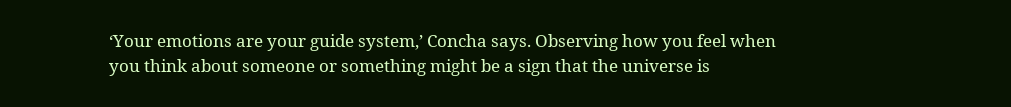‘Your emotions are your guide system,’ Concha says. Observing how you feel when you think about someone or something might be a sign that the universe is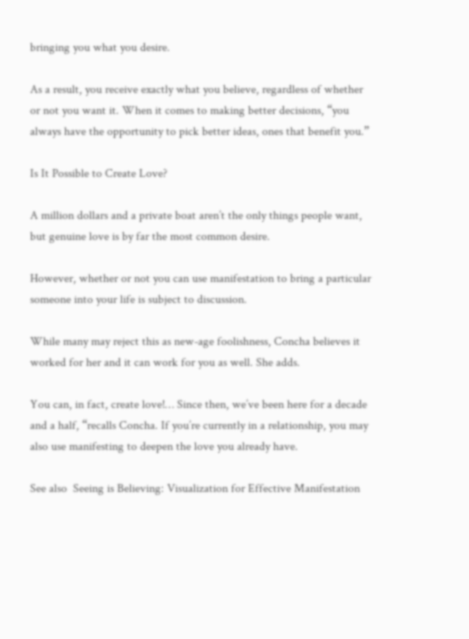bringing you what you desire.

As a result, you receive exactly what you believe, regardless of whether or not you want it. When it comes to making better decisions, “you always have the opportunity to pick better ideas, ones that benefit you.”

Is It Possible to Create Love?

A million dollars and a private boat aren’t the only things people want, but genuine love is by far the most common desire.

However, whether or not you can use manifestation to bring a particular someone into your life is subject to discussion.

While many may reject this as new-age foolishness, Concha believes it worked for her and it can work for you as well. She adds.

You can, in fact, create love!… Since then, we’ve been here for a decade and a half, “recalls Concha. If you’re currently in a relationship, you may also use manifesting to deepen the love you already have.

See also  Seeing is Believing: Visualization for Effective Manifestation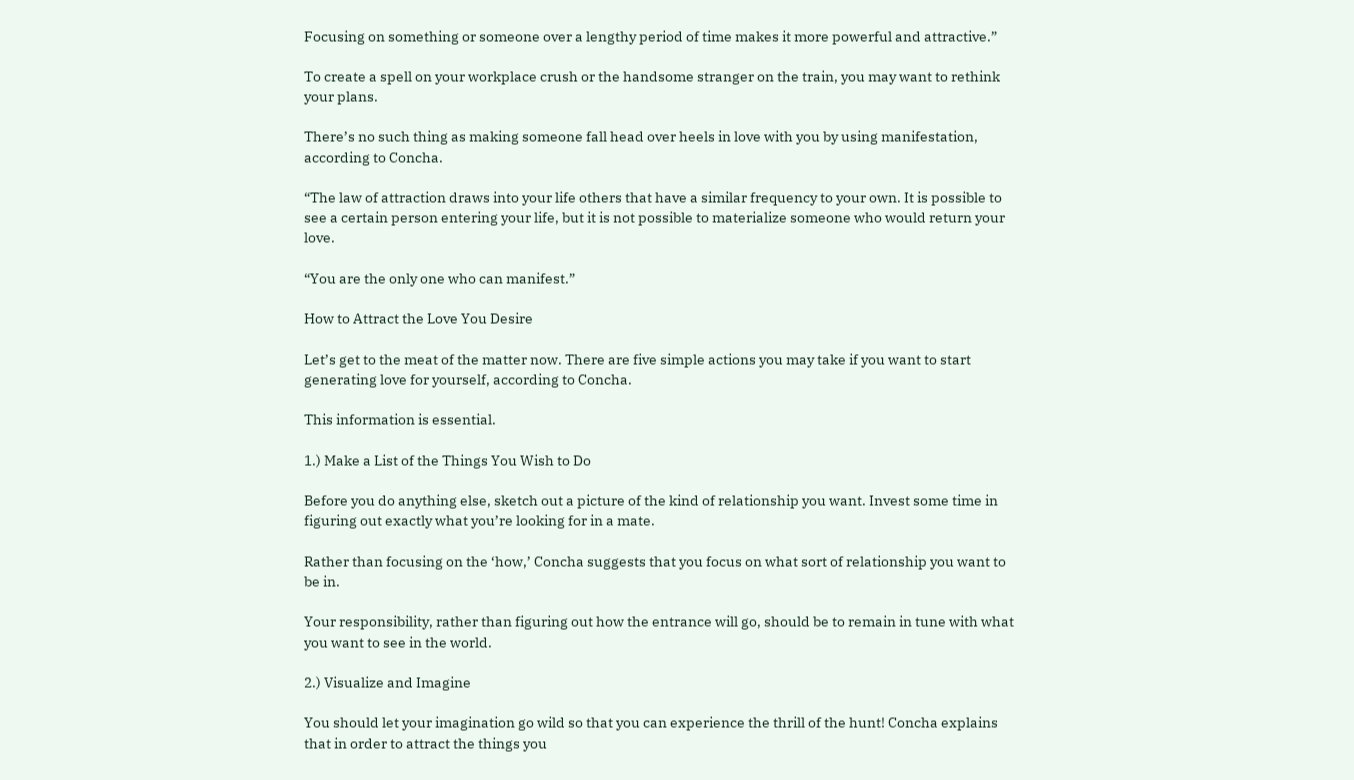Focusing on something or someone over a lengthy period of time makes it more powerful and attractive.”

To create a spell on your workplace crush or the handsome stranger on the train, you may want to rethink your plans.

There’s no such thing as making someone fall head over heels in love with you by using manifestation, according to Concha.

“The law of attraction draws into your life others that have a similar frequency to your own. It is possible to see a certain person entering your life, but it is not possible to materialize someone who would return your love.

“You are the only one who can manifest.”

How to Attract the Love You Desire

Let’s get to the meat of the matter now. There are five simple actions you may take if you want to start generating love for yourself, according to Concha.

This information is essential.

1.) Make a List of the Things You Wish to Do

Before you do anything else, sketch out a picture of the kind of relationship you want. Invest some time in figuring out exactly what you’re looking for in a mate.

Rather than focusing on the ‘how,’ Concha suggests that you focus on what sort of relationship you want to be in.

Your responsibility, rather than figuring out how the entrance will go, should be to remain in tune with what you want to see in the world.

2.) Visualize and Imagine

You should let your imagination go wild so that you can experience the thrill of the hunt! Concha explains that in order to attract the things you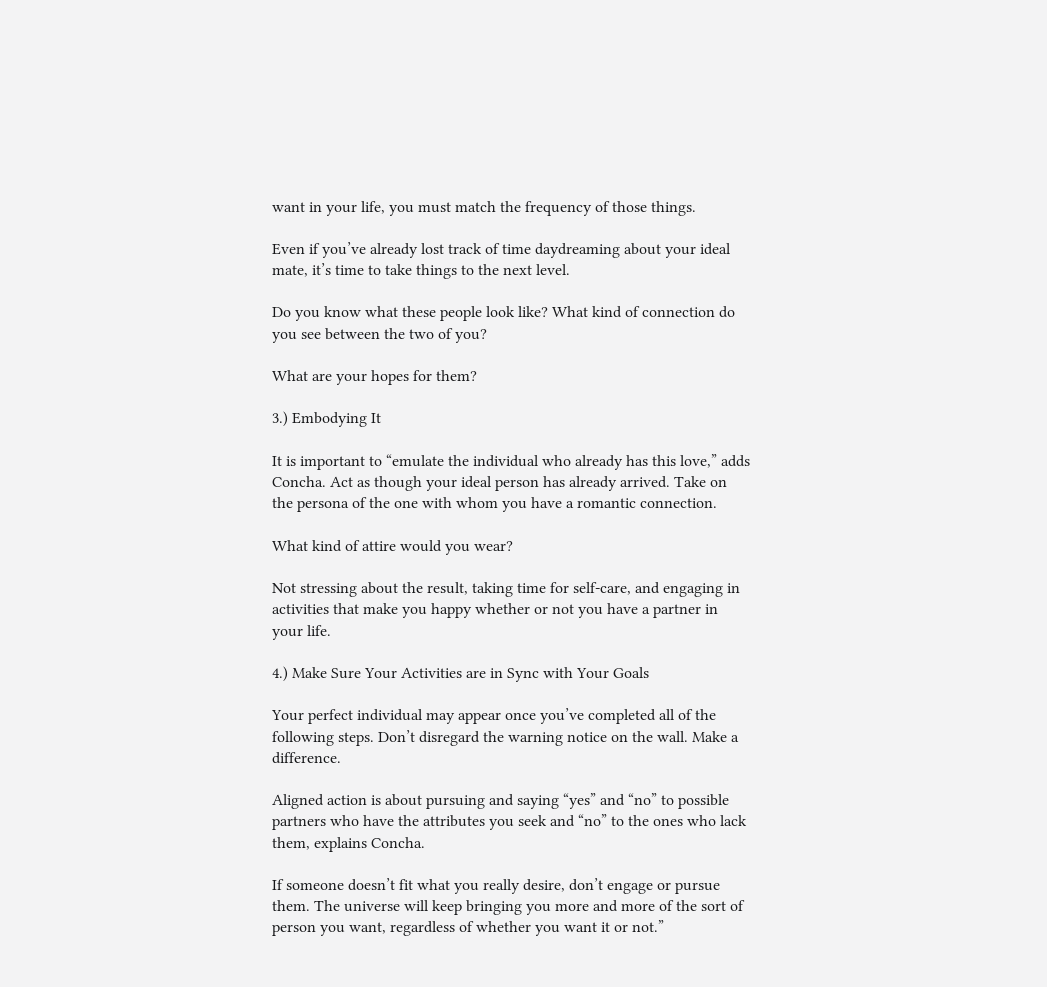want in your life, you must match the frequency of those things.

Even if you’ve already lost track of time daydreaming about your ideal mate, it’s time to take things to the next level.

Do you know what these people look like? What kind of connection do you see between the two of you?

What are your hopes for them?

3.) Embodying It

It is important to “emulate the individual who already has this love,” adds Concha. Act as though your ideal person has already arrived. Take on the persona of the one with whom you have a romantic connection.

What kind of attire would you wear?

Not stressing about the result, taking time for self-care, and engaging in activities that make you happy whether or not you have a partner in your life.

4.) Make Sure Your Activities are in Sync with Your Goals

Your perfect individual may appear once you’ve completed all of the following steps. Don’t disregard the warning notice on the wall. Make a difference.

Aligned action is about pursuing and saying “yes” and “no” to possible partners who have the attributes you seek and “no” to the ones who lack them, explains Concha.

If someone doesn’t fit what you really desire, don’t engage or pursue them. The universe will keep bringing you more and more of the sort of person you want, regardless of whether you want it or not.”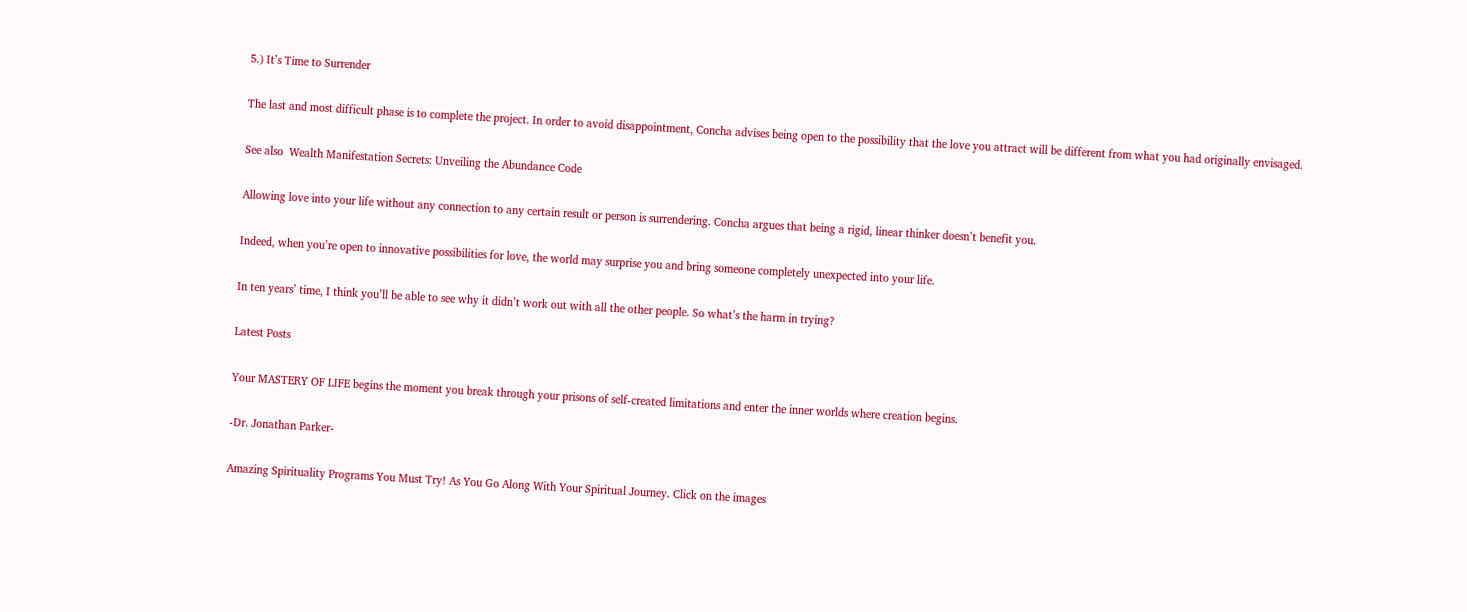5.) It’s Time to Surrender

The last and most difficult phase is to complete the project. In order to avoid disappointment, Concha advises being open to the possibility that the love you attract will be different from what you had originally envisaged.

See also  Wealth Manifestation Secrets: Unveiling the Abundance Code

Allowing love into your life without any connection to any certain result or person is surrendering. Concha argues that being a rigid, linear thinker doesn’t benefit you.

Indeed, when you’re open to innovative possibilities for love, the world may surprise you and bring someone completely unexpected into your life.

In ten years’ time, I think you’ll be able to see why it didn’t work out with all the other people. So what’s the harm in trying?

Latest Posts

Your MASTERY OF LIFE begins the moment you break through your prisons of self-created limitations and enter the inner worlds where creation begins.

-Dr. Jonathan Parker-

Amazing Spirituality Programs You Must Try! As You Go Along With Your Spiritual Journey. Click on the images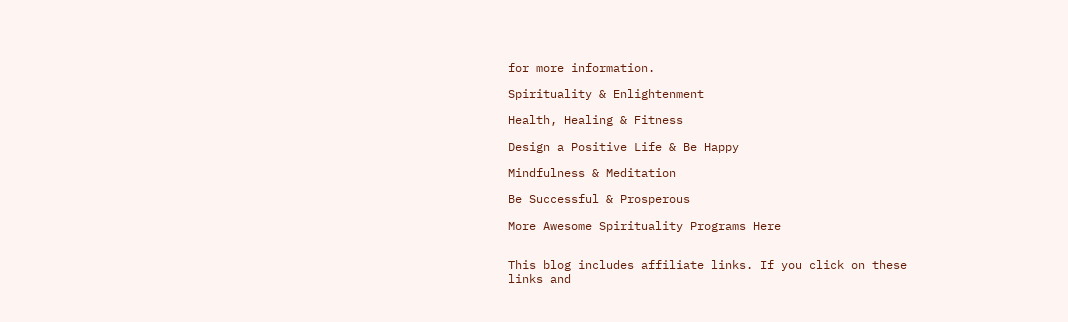for more information.

Spirituality & Enlightenment

Health, Healing & Fitness

Design a Positive Life & Be Happy

Mindfulness & Meditation

Be Successful & Prosperous

More Awesome Spirituality Programs Here


This blog includes affiliate links. If you click on these links and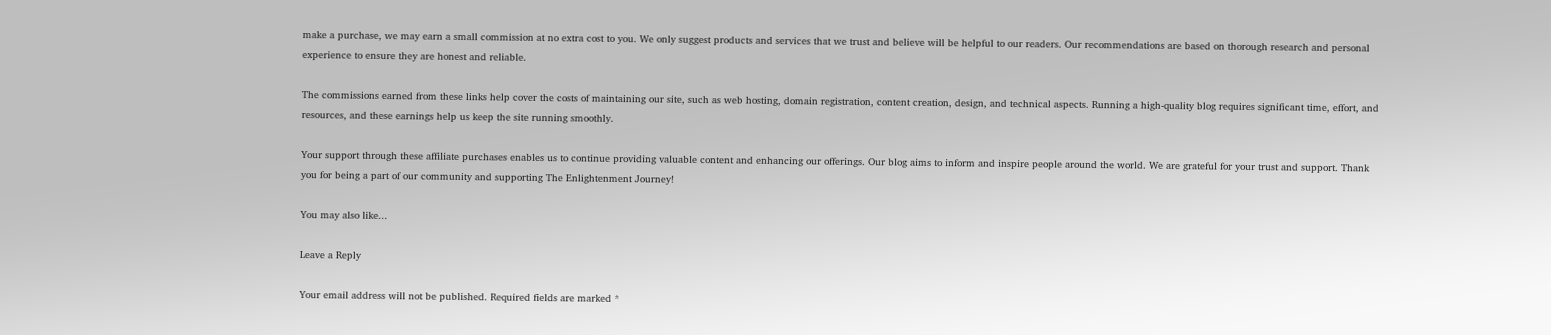make a purchase, we may earn a small commission at no extra cost to you. We only suggest products and services that we trust and believe will be helpful to our readers. Our recommendations are based on thorough research and personal experience to ensure they are honest and reliable.

The commissions earned from these links help cover the costs of maintaining our site, such as web hosting, domain registration, content creation, design, and technical aspects. Running a high-quality blog requires significant time, effort, and resources, and these earnings help us keep the site running smoothly.

Your support through these affiliate purchases enables us to continue providing valuable content and enhancing our offerings. Our blog aims to inform and inspire people around the world. We are grateful for your trust and support. Thank you for being a part of our community and supporting The Enlightenment Journey!

You may also like...

Leave a Reply

Your email address will not be published. Required fields are marked *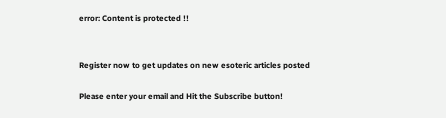error: Content is protected !!


Register now to get updates on new esoteric articles posted

Please enter your email and Hit the Subscribe button!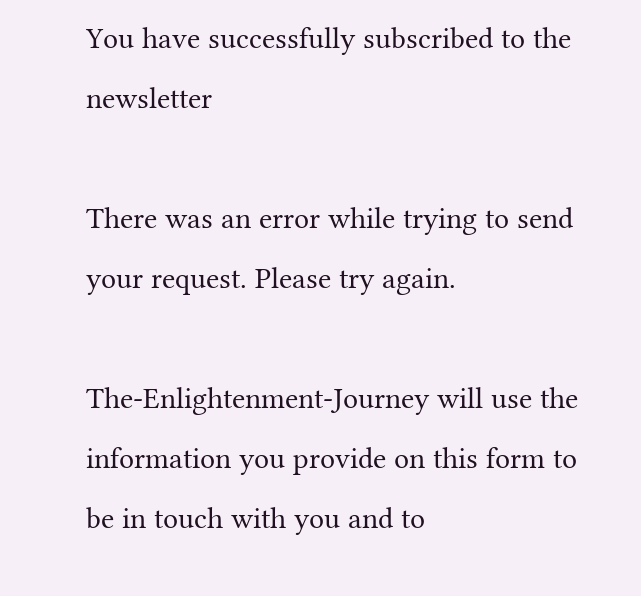You have successfully subscribed to the newsletter

There was an error while trying to send your request. Please try again.

The-Enlightenment-Journey will use the information you provide on this form to be in touch with you and to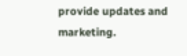provide updates and marketing.